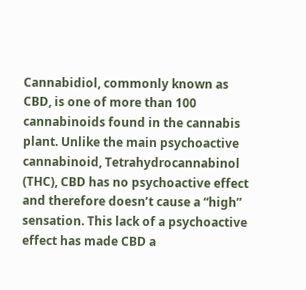Cannabidiol, commonly known as CBD, is one of more than 100 cannabinoids found in the cannabis plant. Unlike the main psychoactive cannabinoid, Tetrahydrocannabinol (THC), CBD has no psychoactive effect and therefore doesn’t cause a “high” sensation. This lack of a psychoactive effect has made CBD a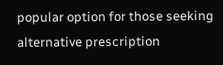popular option for those seeking alternative prescription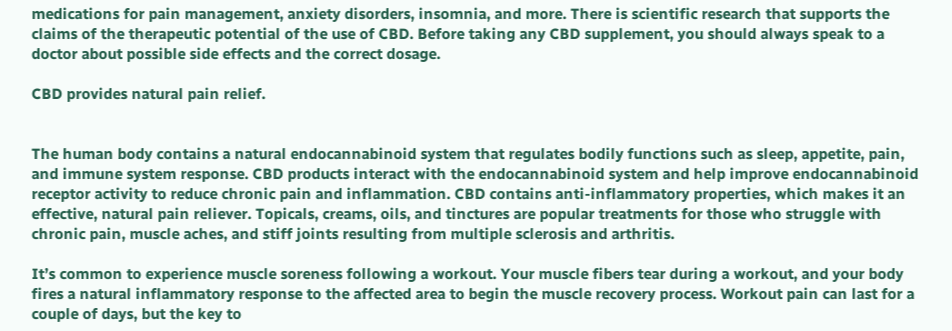medications for pain management, anxiety disorders, insomnia, and more. There is scientific research that supports the claims of the therapeutic potential of the use of CBD. Before taking any CBD supplement, you should always speak to a doctor about possible side effects and the correct dosage.

CBD provides natural pain relief.


The human body contains a natural endocannabinoid system that regulates bodily functions such as sleep, appetite, pain, and immune system response. CBD products interact with the endocannabinoid system and help improve endocannabinoid receptor activity to reduce chronic pain and inflammation. CBD contains anti-inflammatory properties, which makes it an effective, natural pain reliever. Topicals, creams, oils, and tinctures are popular treatments for those who struggle with chronic pain, muscle aches, and stiff joints resulting from multiple sclerosis and arthritis.

It’s common to experience muscle soreness following a workout. Your muscle fibers tear during a workout, and your body fires a natural inflammatory response to the affected area to begin the muscle recovery process. Workout pain can last for a couple of days, but the key to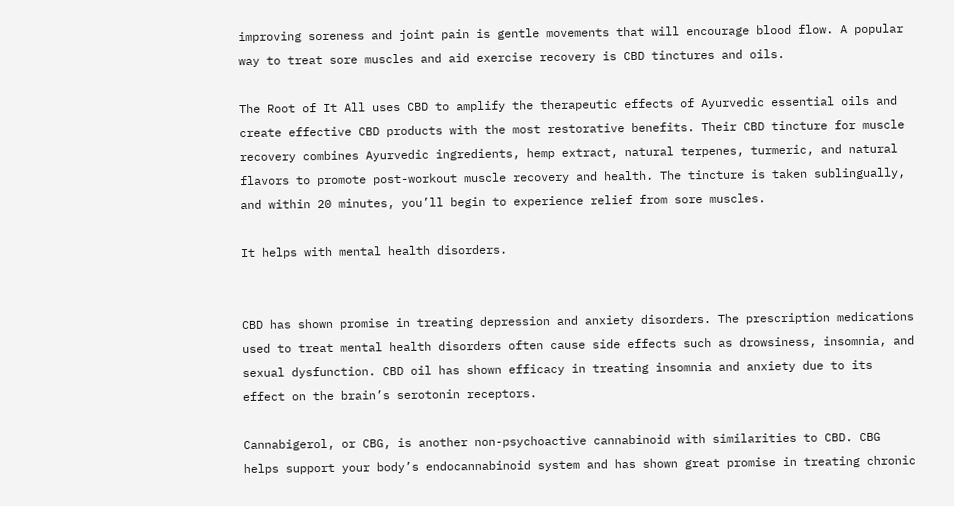improving soreness and joint pain is gentle movements that will encourage blood flow. A popular way to treat sore muscles and aid exercise recovery is CBD tinctures and oils.

The Root of It All uses CBD to amplify the therapeutic effects of Ayurvedic essential oils and create effective CBD products with the most restorative benefits. Their CBD tincture for muscle recovery combines Ayurvedic ingredients, hemp extract, natural terpenes, turmeric, and natural flavors to promote post-workout muscle recovery and health. The tincture is taken sublingually, and within 20 minutes, you’ll begin to experience relief from sore muscles.

It helps with mental health disorders.


CBD has shown promise in treating depression and anxiety disorders. The prescription medications used to treat mental health disorders often cause side effects such as drowsiness, insomnia, and sexual dysfunction. CBD oil has shown efficacy in treating insomnia and anxiety due to its effect on the brain’s serotonin receptors.

Cannabigerol, or CBG, is another non-psychoactive cannabinoid with similarities to CBD. CBG helps support your body’s endocannabinoid system and has shown great promise in treating chronic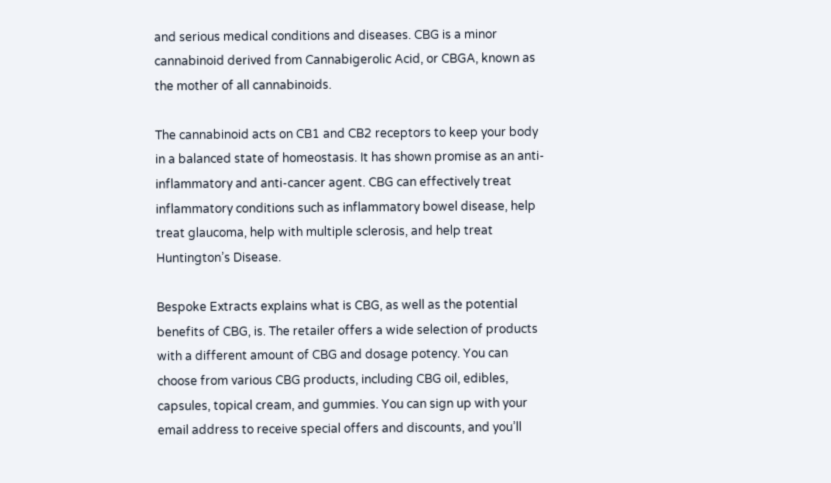and serious medical conditions and diseases. CBG is a minor cannabinoid derived from Cannabigerolic Acid, or CBGA, known as the mother of all cannabinoids.

The cannabinoid acts on CB1 and CB2 receptors to keep your body in a balanced state of homeostasis. It has shown promise as an anti-inflammatory and anti-cancer agent. CBG can effectively treat inflammatory conditions such as inflammatory bowel disease, help treat glaucoma, help with multiple sclerosis, and help treat Huntington’s Disease.

Bespoke Extracts explains what is CBG, as well as the potential benefits of CBG, is. The retailer offers a wide selection of products with a different amount of CBG and dosage potency. You can choose from various CBG products, including CBG oil, edibles, capsules, topical cream, and gummies. You can sign up with your email address to receive special offers and discounts, and you’ll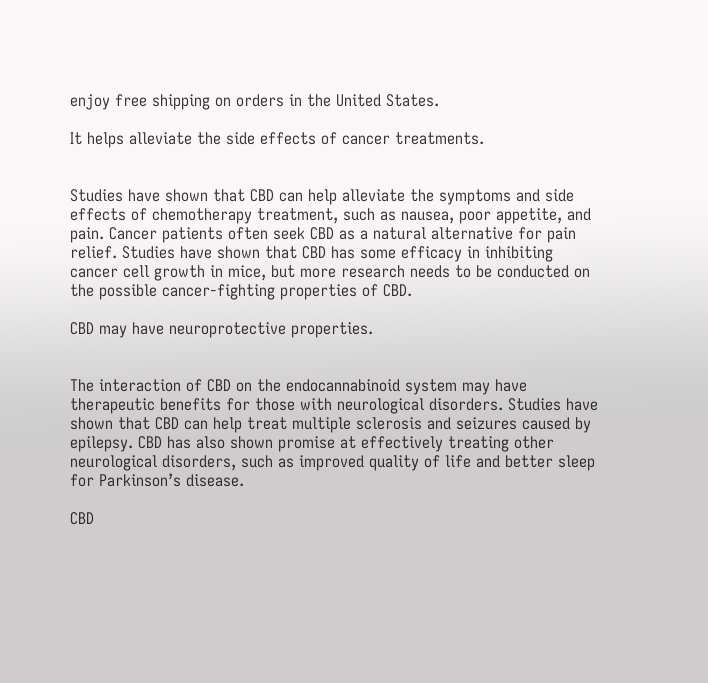enjoy free shipping on orders in the United States.

It helps alleviate the side effects of cancer treatments.


Studies have shown that CBD can help alleviate the symptoms and side effects of chemotherapy treatment, such as nausea, poor appetite, and pain. Cancer patients often seek CBD as a natural alternative for pain relief. Studies have shown that CBD has some efficacy in inhibiting cancer cell growth in mice, but more research needs to be conducted on the possible cancer-fighting properties of CBD.

CBD may have neuroprotective properties.


The interaction of CBD on the endocannabinoid system may have therapeutic benefits for those with neurological disorders. Studies have shown that CBD can help treat multiple sclerosis and seizures caused by epilepsy. CBD has also shown promise at effectively treating other neurological disorders, such as improved quality of life and better sleep for Parkinson’s disease.

CBD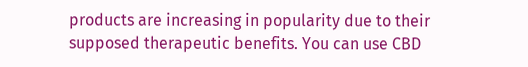products are increasing in popularity due to their supposed therapeutic benefits. You can use CBD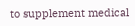to supplement medical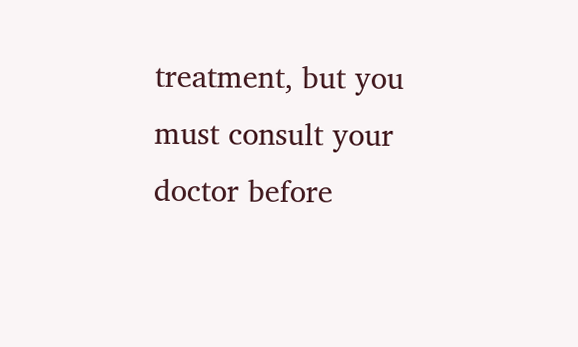treatment, but you must consult your doctor before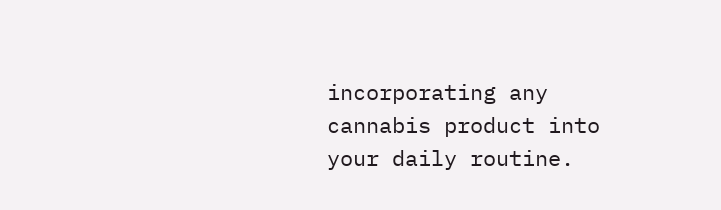incorporating any cannabis product into your daily routine.